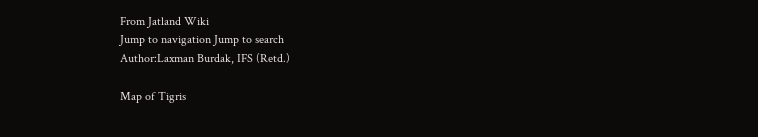From Jatland Wiki
Jump to navigation Jump to search
Author:Laxman Burdak, IFS (Retd.)

Map of Tigris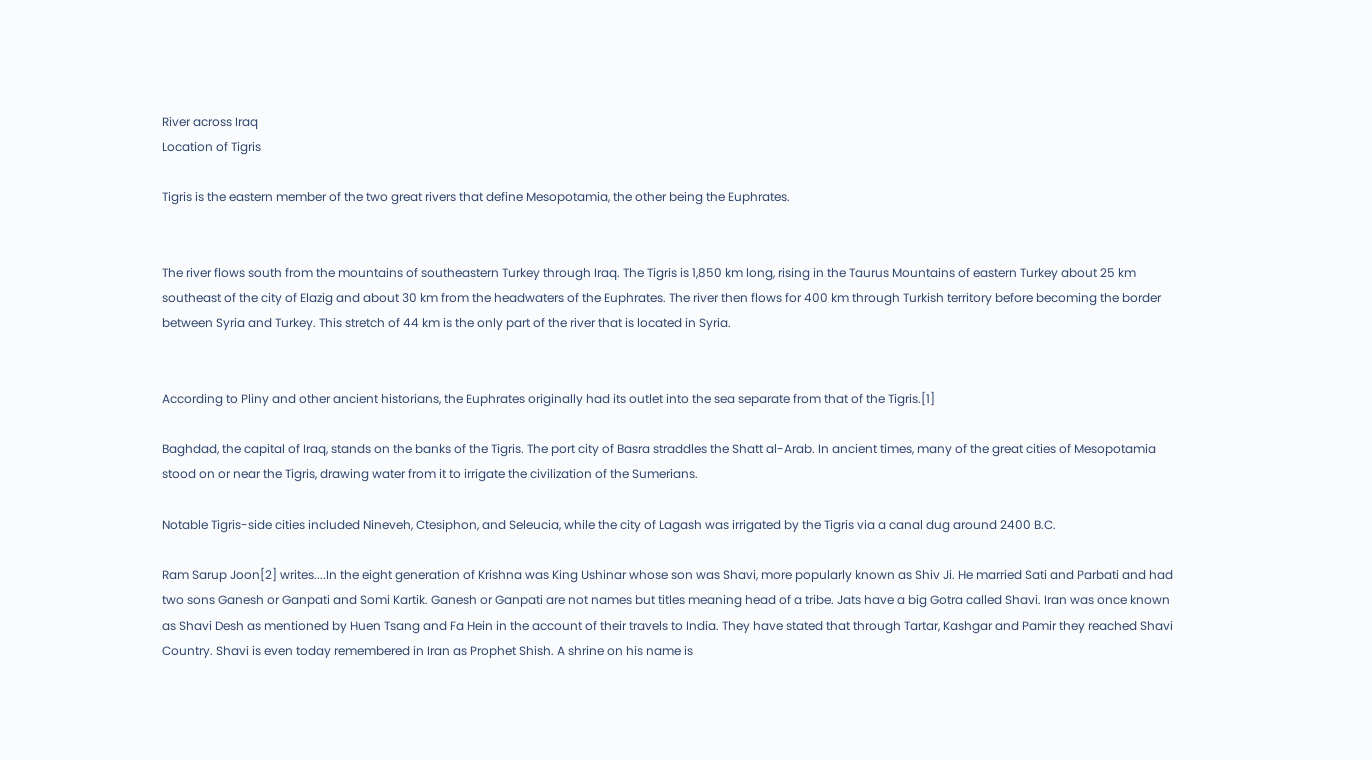River across Iraq
Location of Tigris

Tigris is the eastern member of the two great rivers that define Mesopotamia, the other being the Euphrates.


The river flows south from the mountains of southeastern Turkey through Iraq. The Tigris is 1,850 km long, rising in the Taurus Mountains of eastern Turkey about 25 km southeast of the city of Elazig and about 30 km from the headwaters of the Euphrates. The river then flows for 400 km through Turkish territory before becoming the border between Syria and Turkey. This stretch of 44 km is the only part of the river that is located in Syria.


According to Pliny and other ancient historians, the Euphrates originally had its outlet into the sea separate from that of the Tigris.[1]

Baghdad, the capital of Iraq, stands on the banks of the Tigris. The port city of Basra straddles the Shatt al-Arab. In ancient times, many of the great cities of Mesopotamia stood on or near the Tigris, drawing water from it to irrigate the civilization of the Sumerians.

Notable Tigris-side cities included Nineveh, Ctesiphon, and Seleucia, while the city of Lagash was irrigated by the Tigris via a canal dug around 2400 B.C.

Ram Sarup Joon[2] writes....In the eight generation of Krishna was King Ushinar whose son was Shavi, more popularly known as Shiv Ji. He married Sati and Parbati and had two sons Ganesh or Ganpati and Somi Kartik. Ganesh or Ganpati are not names but titles meaning head of a tribe. Jats have a big Gotra called Shavi. Iran was once known as Shavi Desh as mentioned by Huen Tsang and Fa Hein in the account of their travels to India. They have stated that through Tartar, Kashgar and Pamir they reached Shavi Country. Shavi is even today remembered in Iran as Prophet Shish. A shrine on his name is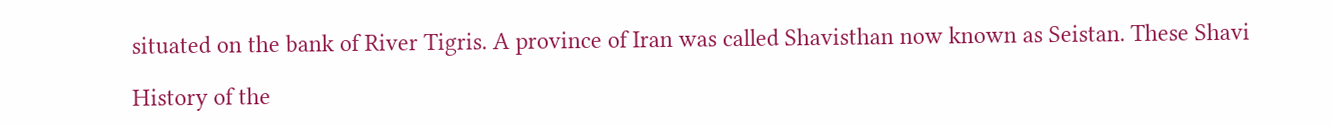situated on the bank of River Tigris. A province of Iran was called Shavisthan now known as Seistan. These Shavi

History of the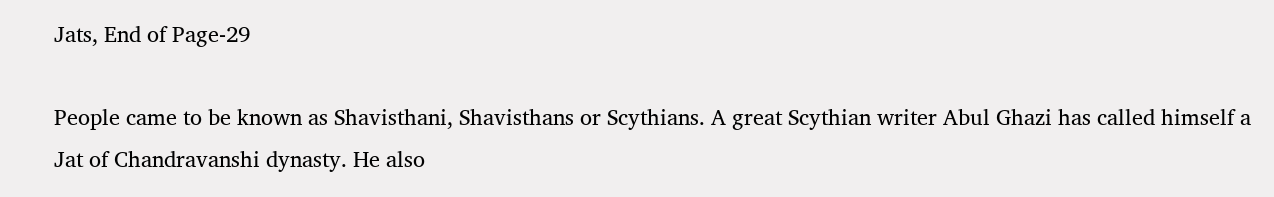Jats, End of Page-29

People came to be known as Shavisthani, Shavisthans or Scythians. A great Scythian writer Abul Ghazi has called himself a Jat of Chandravanshi dynasty. He also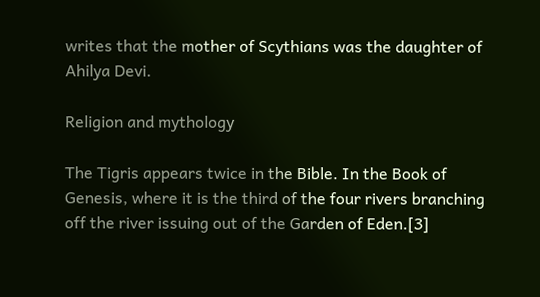writes that the mother of Scythians was the daughter of Ahilya Devi.

Religion and mythology

The Tigris appears twice in the Bible. In the Book of Genesis, where it is the third of the four rivers branching off the river issuing out of the Garden of Eden.[3]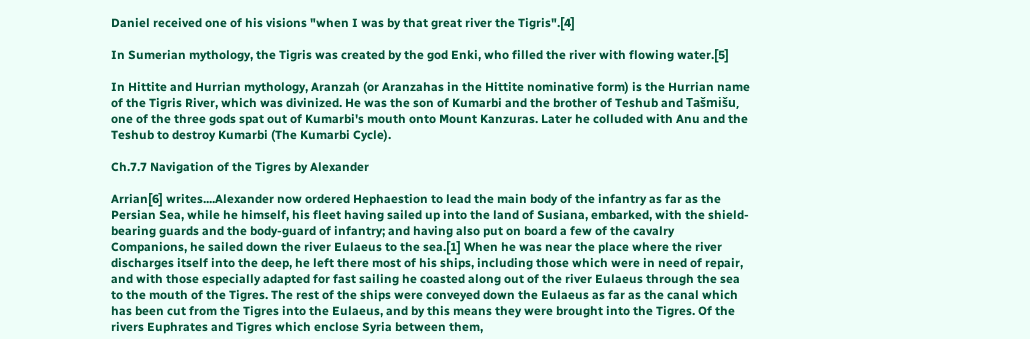Daniel received one of his visions "when I was by that great river the Tigris".[4]

In Sumerian mythology, the Tigris was created by the god Enki, who filled the river with flowing water.[5]

In Hittite and Hurrian mythology, Aranzah (or Aranzahas in the Hittite nominative form) is the Hurrian name of the Tigris River, which was divinized. He was the son of Kumarbi and the brother of Teshub and Tašmišu, one of the three gods spat out of Kumarbi's mouth onto Mount Kanzuras. Later he colluded with Anu and the Teshub to destroy Kumarbi (The Kumarbi Cycle).

Ch.7.7 Navigation of the Tigres by Alexander

Arrian[6] writes....Alexander now ordered Hephaestion to lead the main body of the infantry as far as the Persian Sea, while he himself, his fleet having sailed up into the land of Susiana, embarked, with the shield-bearing guards and the body-guard of infantry; and having also put on board a few of the cavalry Companions, he sailed down the river Eulaeus to the sea.[1] When he was near the place where the river discharges itself into the deep, he left there most of his ships, including those which were in need of repair, and with those especially adapted for fast sailing he coasted along out of the river Eulaeus through the sea to the mouth of the Tigres. The rest of the ships were conveyed down the Eulaeus as far as the canal which has been cut from the Tigres into the Eulaeus, and by this means they were brought into the Tigres. Of the rivers Euphrates and Tigres which enclose Syria between them,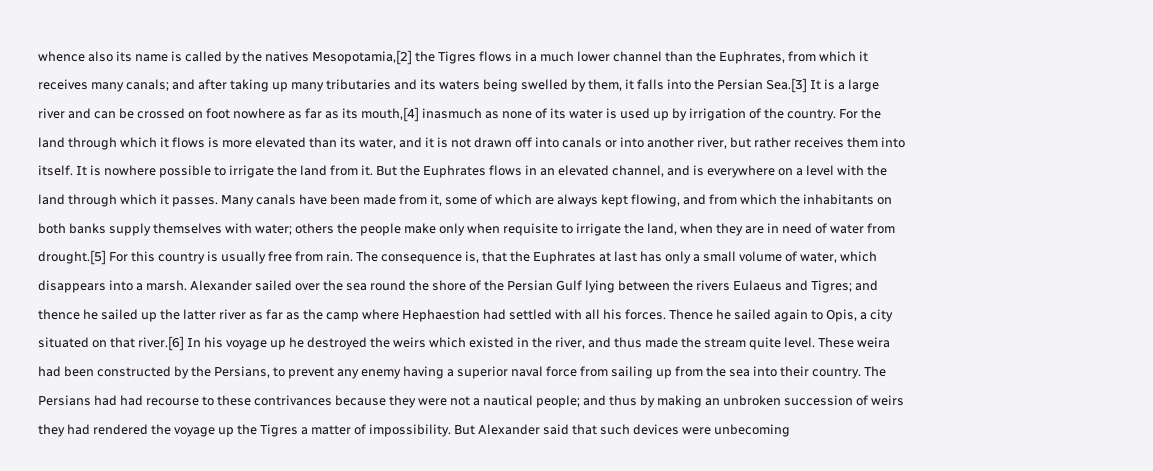whence also its name is called by the natives Mesopotamia,[2] the Tigres flows in a much lower channel than the Euphrates, from which it receives many canals; and after taking up many tributaries and its waters being swelled by them, it falls into the Persian Sea.[3] It is a large river and can be crossed on foot nowhere as far as its mouth,[4] inasmuch as none of its water is used up by irrigation of the country. For the land through which it flows is more elevated than its water, and it is not drawn off into canals or into another river, but rather receives them into itself. It is nowhere possible to irrigate the land from it. But the Euphrates flows in an elevated channel, and is everywhere on a level with the land through which it passes. Many canals have been made from it, some of which are always kept flowing, and from which the inhabitants on both banks supply themselves with water; others the people make only when requisite to irrigate the land, when they are in need of water from drought.[5] For this country is usually free from rain. The consequence is, that the Euphrates at last has only a small volume of water, which disappears into a marsh. Alexander sailed over the sea round the shore of the Persian Gulf lying between the rivers Eulaeus and Tigres; and thence he sailed up the latter river as far as the camp where Hephaestion had settled with all his forces. Thence he sailed again to Opis, a city situated on that river.[6] In his voyage up he destroyed the weirs which existed in the river, and thus made the stream quite level. These weira had been constructed by the Persians, to prevent any enemy having a superior naval force from sailing up from the sea into their country. The Persians had had recourse to these contrivances because they were not a nautical people; and thus by making an unbroken succession of weirs they had rendered the voyage up the Tigres a matter of impossibility. But Alexander said that such devices were unbecoming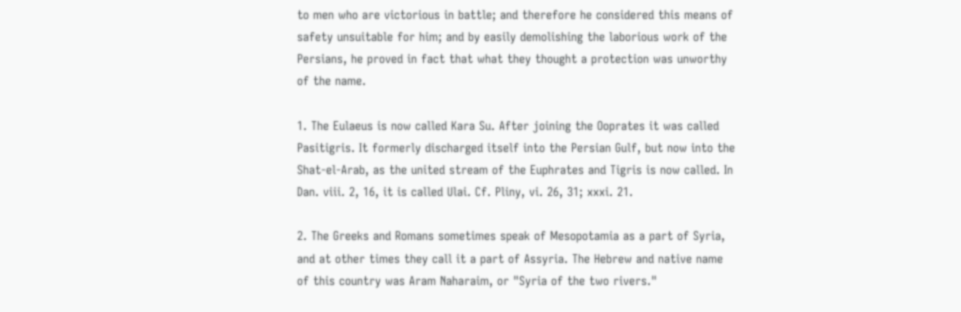to men who are victorious in battle; and therefore he considered this means of safety unsuitable for him; and by easily demolishing the laborious work of the Persians, he proved in fact that what they thought a protection was unworthy of the name.

1. The Eulaeus is now called Kara Su. After joining the Ooprates it was called Pasitigris. It formerly discharged itself into the Persian Gulf, but now into the Shat-el-Arab, as the united stream of the Euphrates and Tigris is now called. In Dan. viii. 2, 16, it is called Ulai. Cf. Pliny, vi. 26, 31; xxxi. 21.

2. The Greeks and Romans sometimes speak of Mesopotamia as a part of Syria, and at other times they call it a part of Assyria. The Hebrew and native name of this country was Aram Naharaim, or "Syria of the two rivers."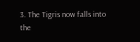3. The Tigris now falls into the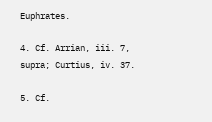Euphrates.

4. Cf. Arrian, iii. 7, supra; Curtius, iv. 37.

5. Cf.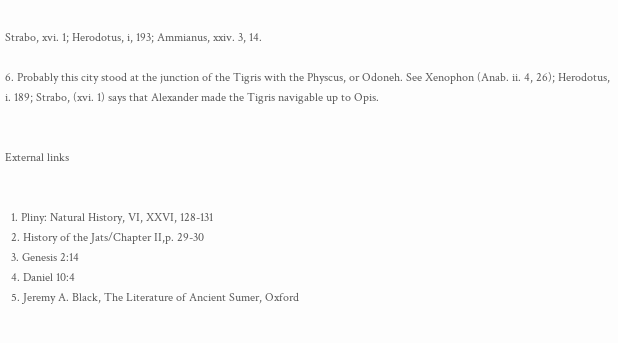Strabo, xvi. 1; Herodotus, i, 193; Ammianus, xxiv. 3, 14.

6. Probably this city stood at the junction of the Tigris with the Physcus, or Odoneh. See Xenophon (Anab. ii. 4, 26); Herodotus, i. 189; Strabo, (xvi. 1) says that Alexander made the Tigris navigable up to Opis.


External links


  1. Pliny: Natural History, VI, XXVI, 128-131
  2. History of the Jats/Chapter II,p. 29-30
  3. Genesis 2:14
  4. Daniel 10:4
  5. Jeremy A. Black, The Literature of Ancient Sumer, Oxford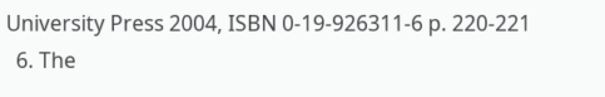University Press 2004, ISBN 0-19-926311-6 p. 220-221
  6. The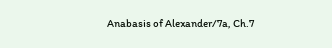Anabasis of Alexander/7a, Ch.7